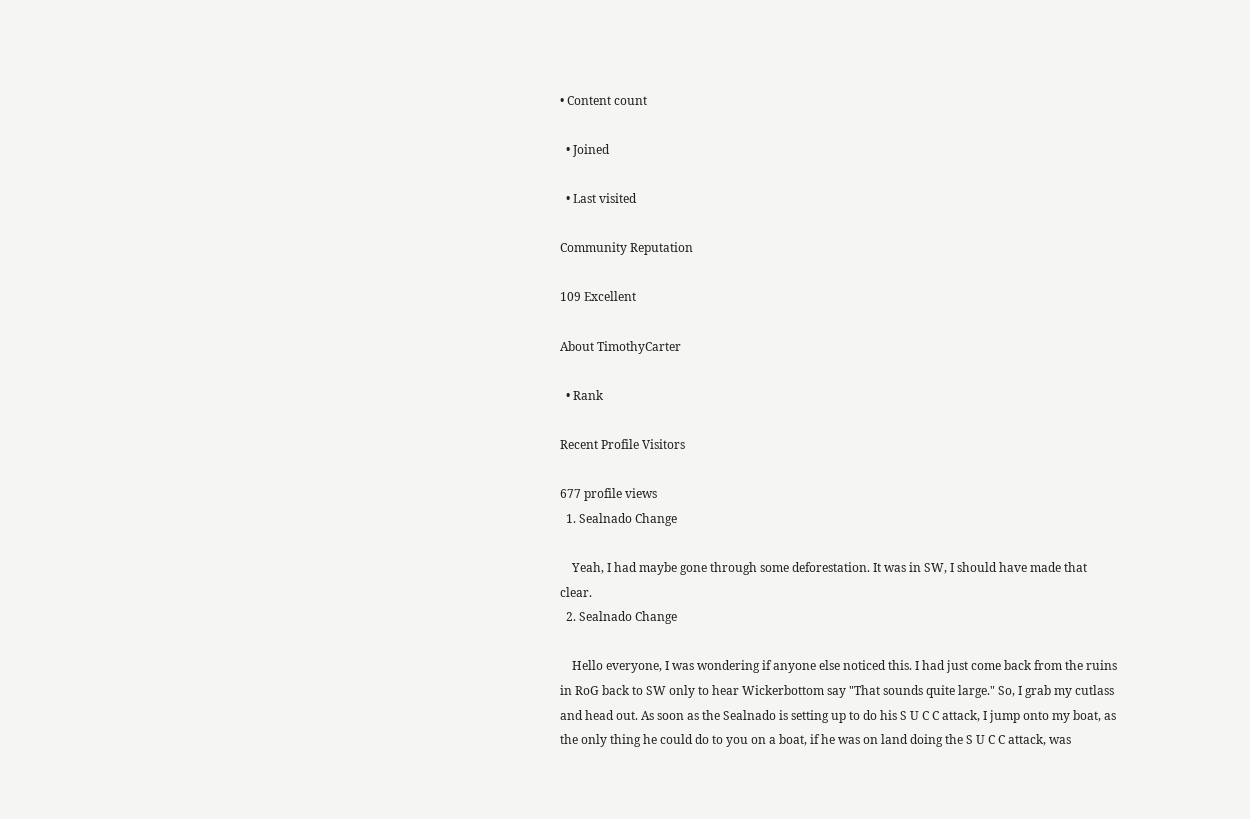• Content count

  • Joined

  • Last visited

Community Reputation

109 Excellent

About TimothyCarter

  • Rank

Recent Profile Visitors

677 profile views
  1. Sealnado Change

    Yeah, I had maybe gone through some deforestation. It was in SW, I should have made that clear.
  2. Sealnado Change

    Hello everyone, I was wondering if anyone else noticed this. I had just come back from the ruins in RoG back to SW only to hear Wickerbottom say "That sounds quite large." So, I grab my cutlass and head out. As soon as the Sealnado is setting up to do his S U C C attack, I jump onto my boat, as the only thing he could do to you on a boat, if he was on land doing the S U C C attack, was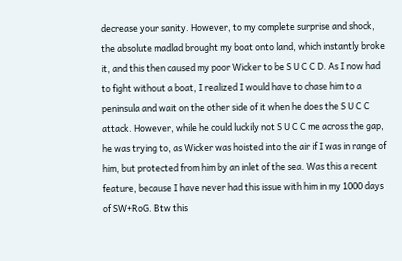decrease your sanity. However, to my complete surprise and shock, the absolute madlad brought my boat onto land, which instantly broke it, and this then caused my poor Wicker to be S U C C D. As I now had to fight without a boat, I realized I would have to chase him to a peninsula and wait on the other side of it when he does the S U C C attack. However, while he could luckily not S U C C me across the gap, he was trying to, as Wicker was hoisted into the air if I was in range of him, but protected from him by an inlet of the sea. Was this a recent feature, because I have never had this issue with him in my 1000 days of SW+RoG. Btw this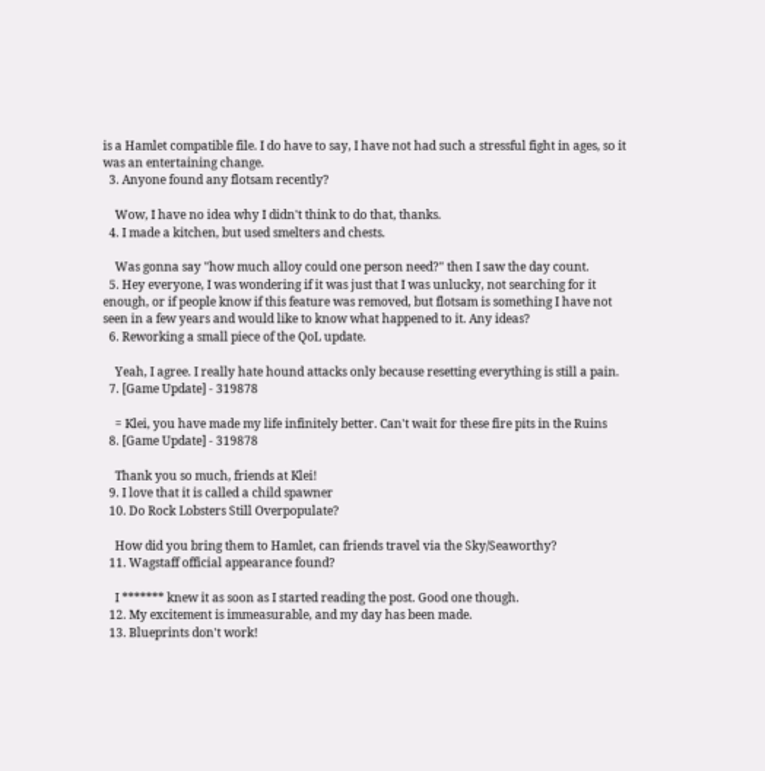is a Hamlet compatible file. I do have to say, I have not had such a stressful fight in ages, so it was an entertaining change.
  3. Anyone found any flotsam recently?

    Wow, I have no idea why I didn't think to do that, thanks.
  4. I made a kitchen, but used smelters and chests.

    Was gonna say "how much alloy could one person need?" then I saw the day count.
  5. Hey everyone, I was wondering if it was just that I was unlucky, not searching for it enough, or if people know if this feature was removed, but flotsam is something I have not seen in a few years and would like to know what happened to it. Any ideas?
  6. Reworking a small piece of the QoL update.

    Yeah, I agree. I really hate hound attacks only because resetting everything is still a pain.
  7. [Game Update] - 319878

    = Klei, you have made my life infinitely better. Can't wait for these fire pits in the Ruins
  8. [Game Update] - 319878

    Thank you so much, friends at Klei!
  9. I love that it is called a child spawner
  10. Do Rock Lobsters Still Overpopulate?

    How did you bring them to Hamlet, can friends travel via the Sky/Seaworthy?
  11. Wagstaff official appearance found?

    I ******* knew it as soon as I started reading the post. Good one though.
  12. My excitement is immeasurable, and my day has been made.
  13. Blueprints don't work!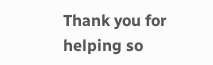Thank you for helping so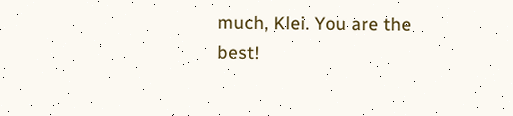much, Klei. You are the best!